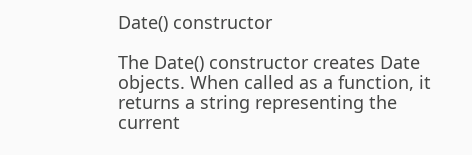Date() constructor

The Date() constructor creates Date objects. When called as a function, it returns a string representing the current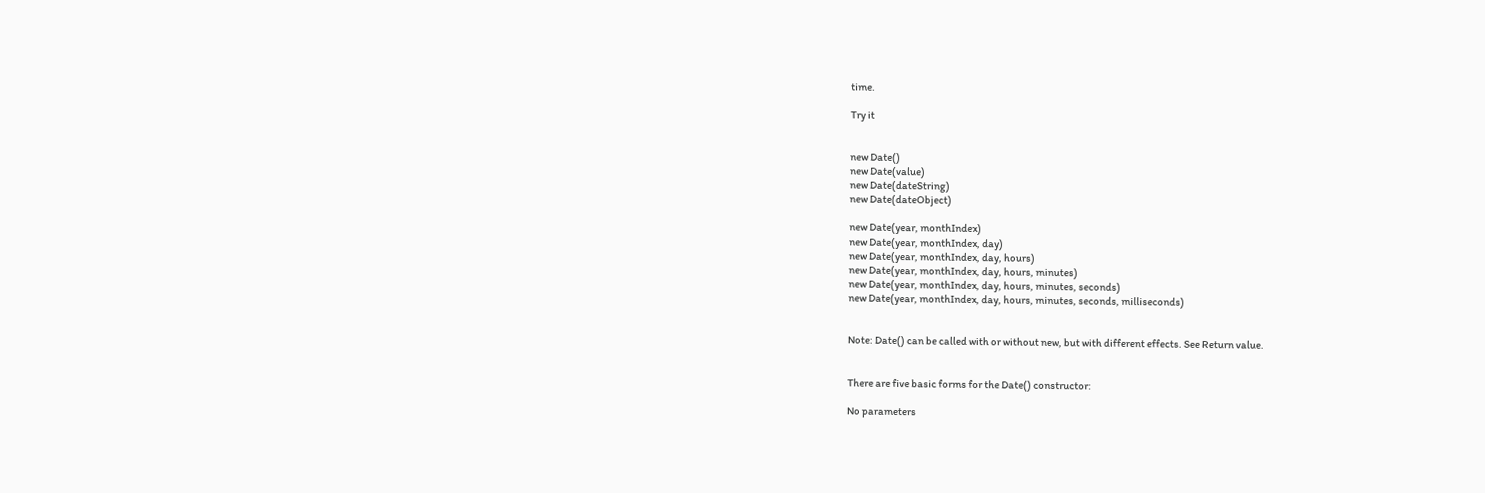time.

Try it


new Date()
new Date(value)
new Date(dateString)
new Date(dateObject)

new Date(year, monthIndex)
new Date(year, monthIndex, day)
new Date(year, monthIndex, day, hours)
new Date(year, monthIndex, day, hours, minutes)
new Date(year, monthIndex, day, hours, minutes, seconds)
new Date(year, monthIndex, day, hours, minutes, seconds, milliseconds)


Note: Date() can be called with or without new, but with different effects. See Return value.


There are five basic forms for the Date() constructor:

No parameters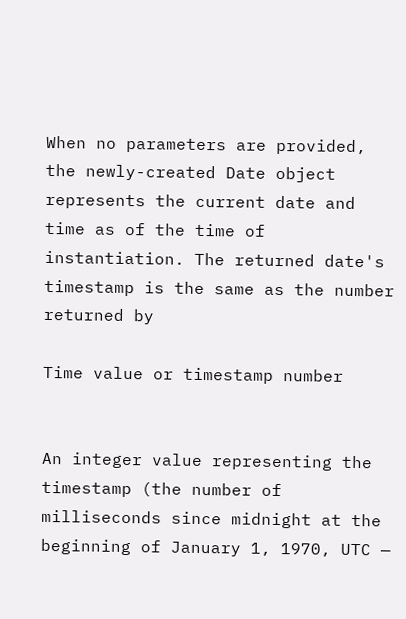When no parameters are provided, the newly-created Date object represents the current date and time as of the time of instantiation. The returned date's timestamp is the same as the number returned by

Time value or timestamp number


An integer value representing the timestamp (the number of milliseconds since midnight at the beginning of January 1, 1970, UTC —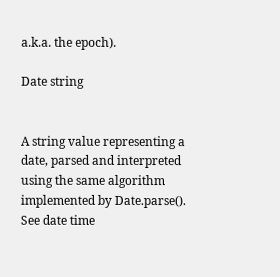a.k.a. the epoch).

Date string


A string value representing a date, parsed and interpreted using the same algorithm implemented by Date.parse(). See date time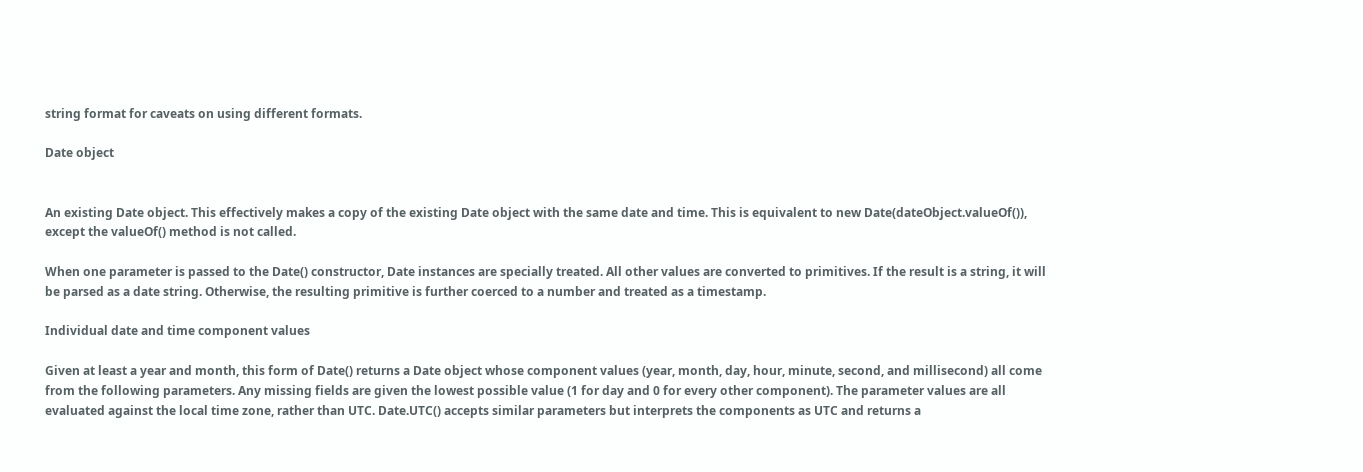string format for caveats on using different formats.

Date object


An existing Date object. This effectively makes a copy of the existing Date object with the same date and time. This is equivalent to new Date(dateObject.valueOf()), except the valueOf() method is not called.

When one parameter is passed to the Date() constructor, Date instances are specially treated. All other values are converted to primitives. If the result is a string, it will be parsed as a date string. Otherwise, the resulting primitive is further coerced to a number and treated as a timestamp.

Individual date and time component values

Given at least a year and month, this form of Date() returns a Date object whose component values (year, month, day, hour, minute, second, and millisecond) all come from the following parameters. Any missing fields are given the lowest possible value (1 for day and 0 for every other component). The parameter values are all evaluated against the local time zone, rather than UTC. Date.UTC() accepts similar parameters but interprets the components as UTC and returns a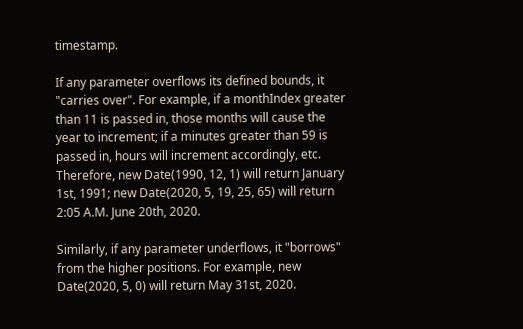timestamp.

If any parameter overflows its defined bounds, it "carries over". For example, if a monthIndex greater than 11 is passed in, those months will cause the year to increment; if a minutes greater than 59 is passed in, hours will increment accordingly, etc. Therefore, new Date(1990, 12, 1) will return January 1st, 1991; new Date(2020, 5, 19, 25, 65) will return 2:05 A.M. June 20th, 2020.

Similarly, if any parameter underflows, it "borrows" from the higher positions. For example, new Date(2020, 5, 0) will return May 31st, 2020.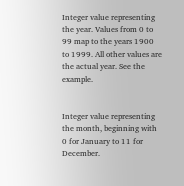Integer value representing the year. Values from 0 to 99 map to the years 1900 to 1999. All other values are the actual year. See the example.


Integer value representing the month, beginning with 0 for January to 11 for December.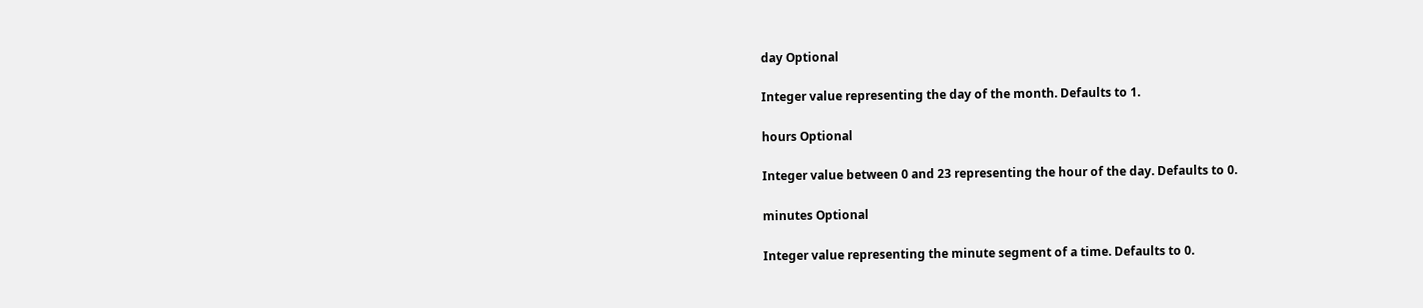day Optional

Integer value representing the day of the month. Defaults to 1.

hours Optional

Integer value between 0 and 23 representing the hour of the day. Defaults to 0.

minutes Optional

Integer value representing the minute segment of a time. Defaults to 0.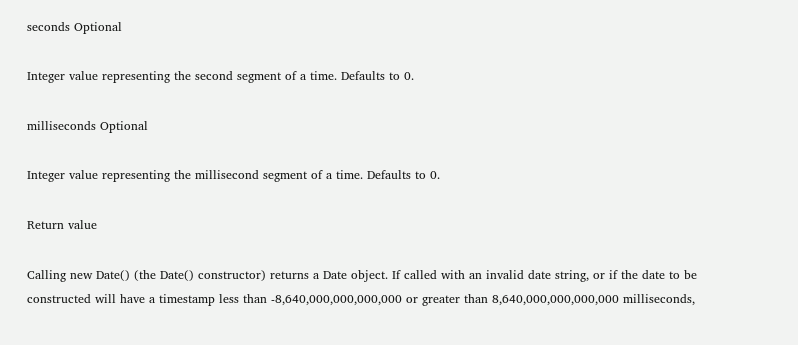seconds Optional

Integer value representing the second segment of a time. Defaults to 0.

milliseconds Optional

Integer value representing the millisecond segment of a time. Defaults to 0.

Return value

Calling new Date() (the Date() constructor) returns a Date object. If called with an invalid date string, or if the date to be constructed will have a timestamp less than -8,640,000,000,000,000 or greater than 8,640,000,000,000,000 milliseconds,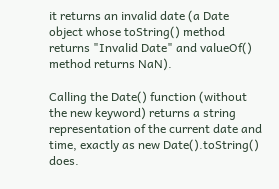it returns an invalid date (a Date object whose toString() method returns "Invalid Date" and valueOf() method returns NaN).

Calling the Date() function (without the new keyword) returns a string representation of the current date and time, exactly as new Date().toString() does.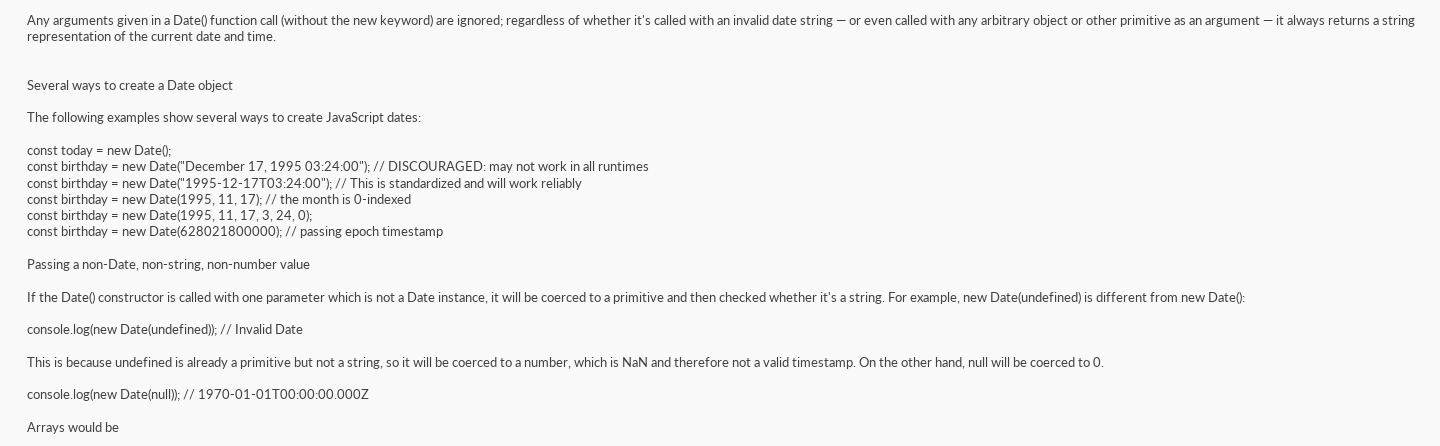Any arguments given in a Date() function call (without the new keyword) are ignored; regardless of whether it's called with an invalid date string — or even called with any arbitrary object or other primitive as an argument — it always returns a string representation of the current date and time.


Several ways to create a Date object

The following examples show several ways to create JavaScript dates:

const today = new Date();
const birthday = new Date("December 17, 1995 03:24:00"); // DISCOURAGED: may not work in all runtimes
const birthday = new Date("1995-12-17T03:24:00"); // This is standardized and will work reliably
const birthday = new Date(1995, 11, 17); // the month is 0-indexed
const birthday = new Date(1995, 11, 17, 3, 24, 0);
const birthday = new Date(628021800000); // passing epoch timestamp

Passing a non-Date, non-string, non-number value

If the Date() constructor is called with one parameter which is not a Date instance, it will be coerced to a primitive and then checked whether it's a string. For example, new Date(undefined) is different from new Date():

console.log(new Date(undefined)); // Invalid Date

This is because undefined is already a primitive but not a string, so it will be coerced to a number, which is NaN and therefore not a valid timestamp. On the other hand, null will be coerced to 0.

console.log(new Date(null)); // 1970-01-01T00:00:00.000Z

Arrays would be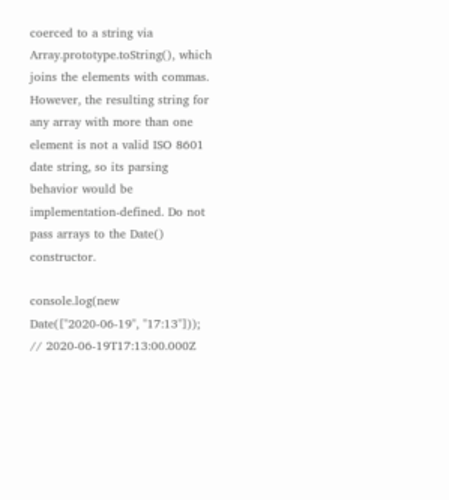coerced to a string via Array.prototype.toString(), which joins the elements with commas. However, the resulting string for any array with more than one element is not a valid ISO 8601 date string, so its parsing behavior would be implementation-defined. Do not pass arrays to the Date() constructor.

console.log(new Date(["2020-06-19", "17:13"]));
// 2020-06-19T17:13:00.000Z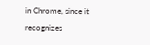in Chrome, since it recognizes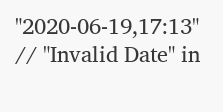"2020-06-19,17:13"
// "Invalid Date" in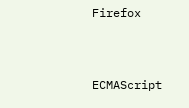Firefox


ECMAScript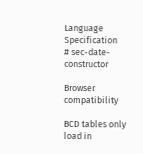Language Specification
# sec-date-constructor

Browser compatibility

BCD tables only load in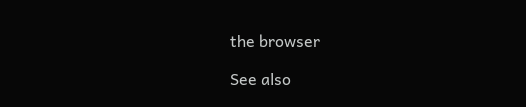the browser

See also